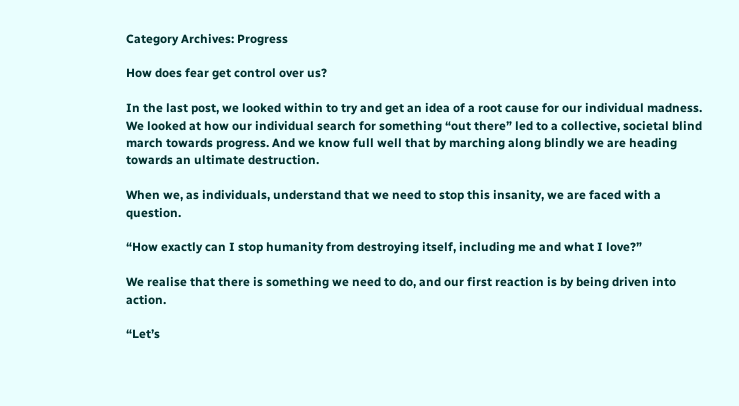Category Archives: Progress

How does fear get control over us?

In the last post, we looked within to try and get an idea of a root cause for our individual madness. We looked at how our individual search for something “out there” led to a collective, societal blind march towards progress. And we know full well that by marching along blindly we are heading towards an ultimate destruction.

When we, as individuals, understand that we need to stop this insanity, we are faced with a question.

“How exactly can I stop humanity from destroying itself, including me and what I love?”

We realise that there is something we need to do, and our first reaction is by being driven into action.

“Let’s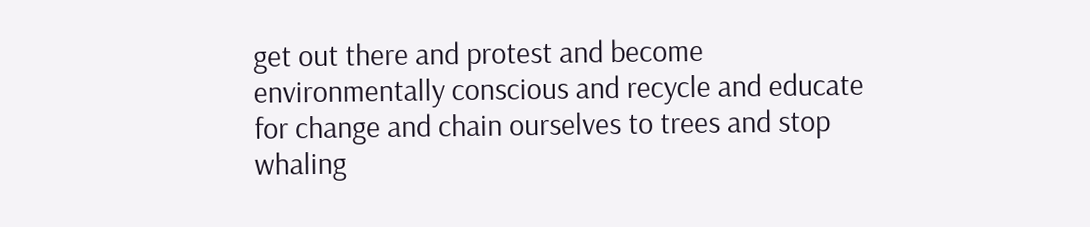get out there and protest and become environmentally conscious and recycle and educate for change and chain ourselves to trees and stop whaling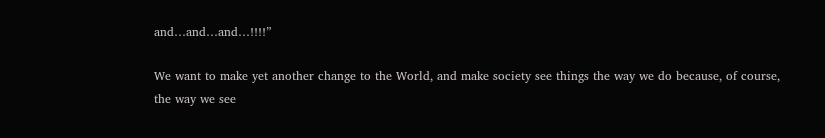and…and…and…!!!!”

We want to make yet another change to the World, and make society see things the way we do because, of course, the way we see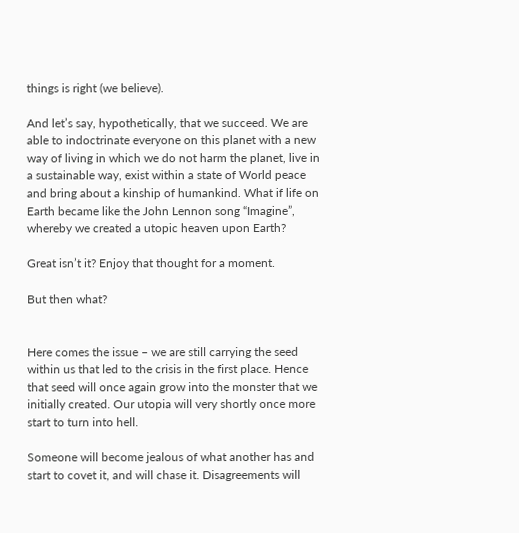things is right (we believe).

And let’s say, hypothetically, that we succeed. We are able to indoctrinate everyone on this planet with a new way of living in which we do not harm the planet, live in a sustainable way, exist within a state of World peace and bring about a kinship of humankind. What if life on Earth became like the John Lennon song “Imagine”, whereby we created a utopic heaven upon Earth?

Great isn’t it? Enjoy that thought for a moment.

But then what?


Here comes the issue – we are still carrying the seed within us that led to the crisis in the first place. Hence that seed will once again grow into the monster that we initially created. Our utopia will very shortly once more start to turn into hell.

Someone will become jealous of what another has and start to covet it, and will chase it. Disagreements will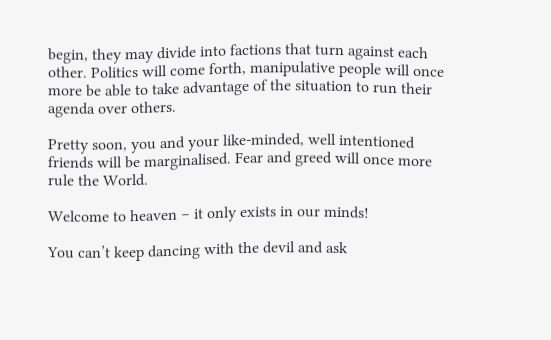begin, they may divide into factions that turn against each other. Politics will come forth, manipulative people will once more be able to take advantage of the situation to run their agenda over others.

Pretty soon, you and your like-minded, well intentioned friends will be marginalised. Fear and greed will once more rule the World.

Welcome to heaven – it only exists in our minds!

You can’t keep dancing with the devil and ask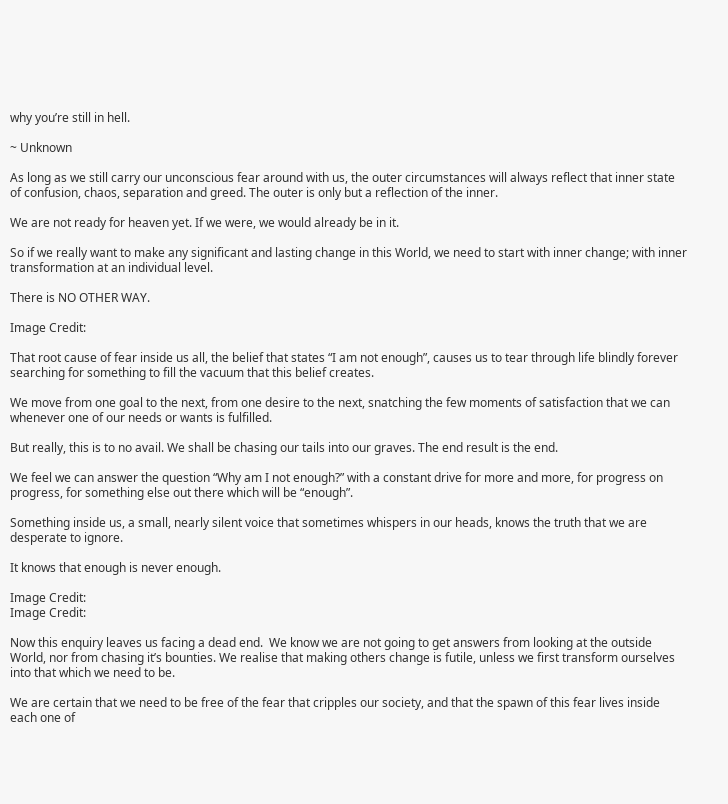why you’re still in hell.

~ Unknown

As long as we still carry our unconscious fear around with us, the outer circumstances will always reflect that inner state of confusion, chaos, separation and greed. The outer is only but a reflection of the inner.

We are not ready for heaven yet. If we were, we would already be in it.

So if we really want to make any significant and lasting change in this World, we need to start with inner change; with inner transformation at an individual level.

There is NO OTHER WAY.

Image Credit:

That root cause of fear inside us all, the belief that states “I am not enough”, causes us to tear through life blindly forever searching for something to fill the vacuum that this belief creates.

We move from one goal to the next, from one desire to the next, snatching the few moments of satisfaction that we can whenever one of our needs or wants is fulfilled.

But really, this is to no avail. We shall be chasing our tails into our graves. The end result is the end.

We feel we can answer the question “Why am I not enough?” with a constant drive for more and more, for progress on progress, for something else out there which will be “enough”.

Something inside us, a small, nearly silent voice that sometimes whispers in our heads, knows the truth that we are desperate to ignore.

It knows that enough is never enough.

Image Credit:
Image Credit:

Now this enquiry leaves us facing a dead end.  We know we are not going to get answers from looking at the outside World, nor from chasing it’s bounties. We realise that making others change is futile, unless we first transform ourselves into that which we need to be.

We are certain that we need to be free of the fear that cripples our society, and that the spawn of this fear lives inside each one of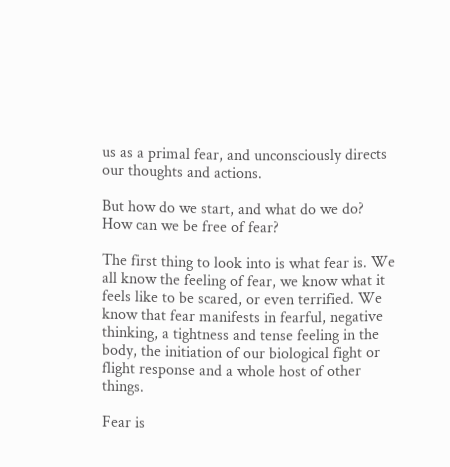us as a primal fear, and unconsciously directs our thoughts and actions.

But how do we start, and what do we do? How can we be free of fear?

The first thing to look into is what fear is. We all know the feeling of fear, we know what it feels like to be scared, or even terrified. We know that fear manifests in fearful, negative thinking, a tightness and tense feeling in the body, the initiation of our biological fight or flight response and a whole host of other things.

Fear is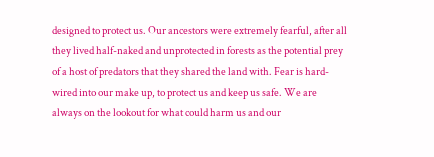designed to protect us. Our ancestors were extremely fearful, after all they lived half-naked and unprotected in forests as the potential prey of a host of predators that they shared the land with. Fear is hard-wired into our make up, to protect us and keep us safe. We are always on the lookout for what could harm us and our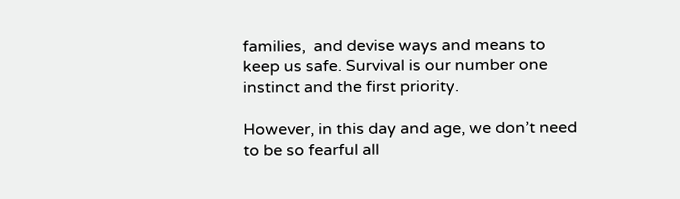families,  and devise ways and means to keep us safe. Survival is our number one instinct and the first priority.

However, in this day and age, we don’t need to be so fearful all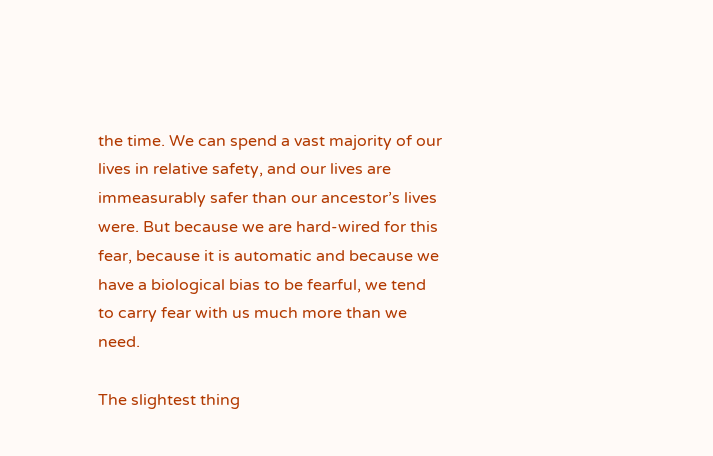the time. We can spend a vast majority of our lives in relative safety, and our lives are immeasurably safer than our ancestor’s lives were. But because we are hard-wired for this fear, because it is automatic and because we have a biological bias to be fearful, we tend to carry fear with us much more than we need.

The slightest thing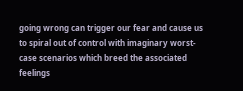going wrong can trigger our fear and cause us to spiral out of control with imaginary worst-case scenarios which breed the associated feelings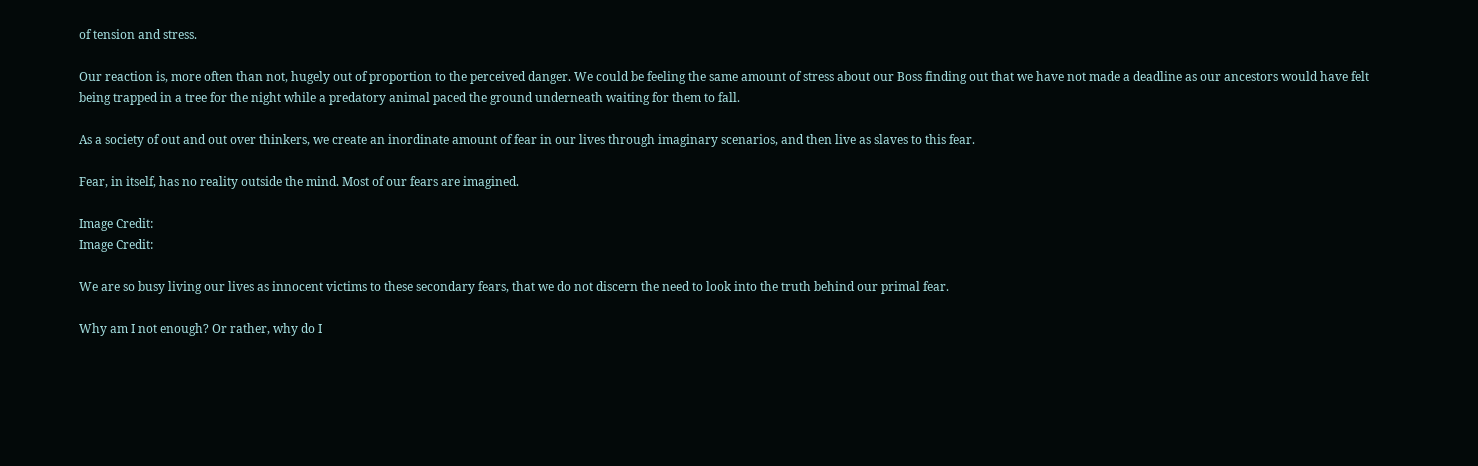of tension and stress.

Our reaction is, more often than not, hugely out of proportion to the perceived danger. We could be feeling the same amount of stress about our Boss finding out that we have not made a deadline as our ancestors would have felt being trapped in a tree for the night while a predatory animal paced the ground underneath waiting for them to fall.

As a society of out and out over thinkers, we create an inordinate amount of fear in our lives through imaginary scenarios, and then live as slaves to this fear.

Fear, in itself, has no reality outside the mind. Most of our fears are imagined.

Image Credit:
Image Credit:

We are so busy living our lives as innocent victims to these secondary fears, that we do not discern the need to look into the truth behind our primal fear.

Why am I not enough? Or rather, why do I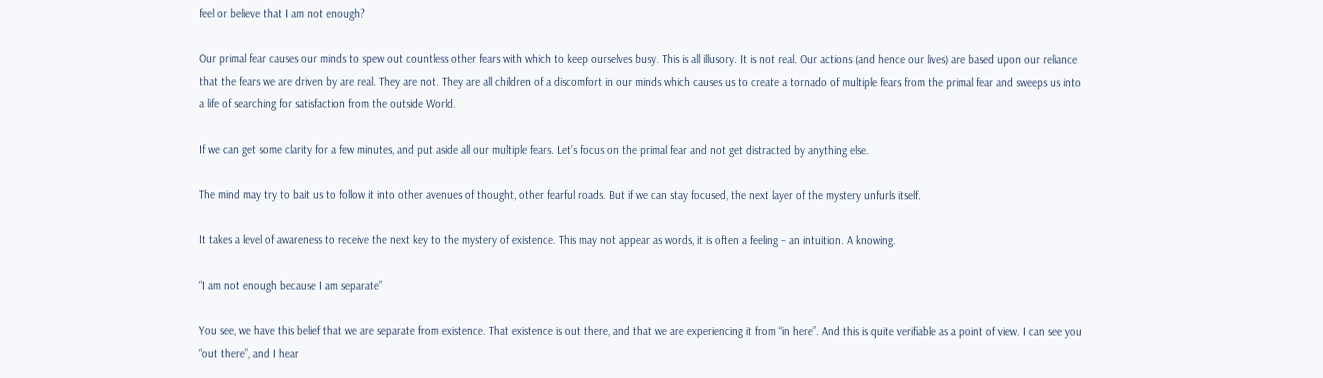feel or believe that I am not enough?

Our primal fear causes our minds to spew out countless other fears with which to keep ourselves busy. This is all illusory. It is not real. Our actions (and hence our lives) are based upon our reliance that the fears we are driven by are real. They are not. They are all children of a discomfort in our minds which causes us to create a tornado of multiple fears from the primal fear and sweeps us into a life of searching for satisfaction from the outside World.

If we can get some clarity for a few minutes, and put aside all our multiple fears. Let’s focus on the primal fear and not get distracted by anything else.

The mind may try to bait us to follow it into other avenues of thought, other fearful roads. But if we can stay focused, the next layer of the mystery unfurls itself.

It takes a level of awareness to receive the next key to the mystery of existence. This may not appear as words, it is often a feeling – an intuition. A knowing.

“I am not enough because I am separate”

You see, we have this belief that we are separate from existence. That existence is out there, and that we are experiencing it from “in here”. And this is quite verifiable as a point of view. I can see you “out there”, and I hear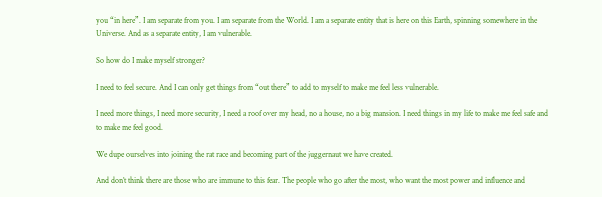you “in here”. I am separate from you. I am separate from the World. I am a separate entity that is here on this Earth, spinning somewhere in the Universe. And as a separate entity, I am vulnerable.

So how do I make myself stronger?

I need to feel secure. And I can only get things from “out there” to add to myself to make me feel less vulnerable.

I need more things, I need more security, I need a roof over my head, no a house, no a big mansion. I need things in my life to make me feel safe and to make me feel good.

We dupe ourselves into joining the rat race and becoming part of the juggernaut we have created.

And don’t think there are those who are immune to this fear. The people who go after the most, who want the most power and influence and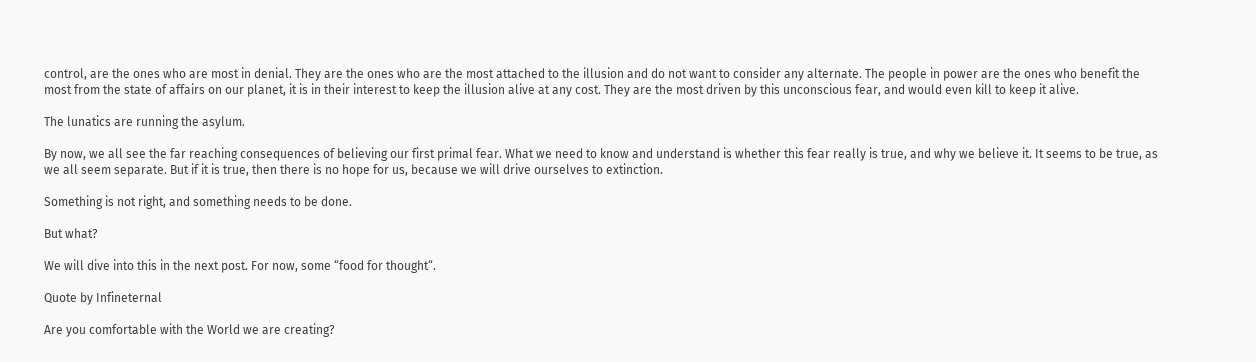control, are the ones who are most in denial. They are the ones who are the most attached to the illusion and do not want to consider any alternate. The people in power are the ones who benefit the most from the state of affairs on our planet, it is in their interest to keep the illusion alive at any cost. They are the most driven by this unconscious fear, and would even kill to keep it alive.

The lunatics are running the asylum.

By now, we all see the far reaching consequences of believing our first primal fear. What we need to know and understand is whether this fear really is true, and why we believe it. It seems to be true, as we all seem separate. But if it is true, then there is no hope for us, because we will drive ourselves to extinction.

Something is not right, and something needs to be done.

But what?

We will dive into this in the next post. For now, some “food for thought“.

Quote by Infineternal

Are you comfortable with the World we are creating?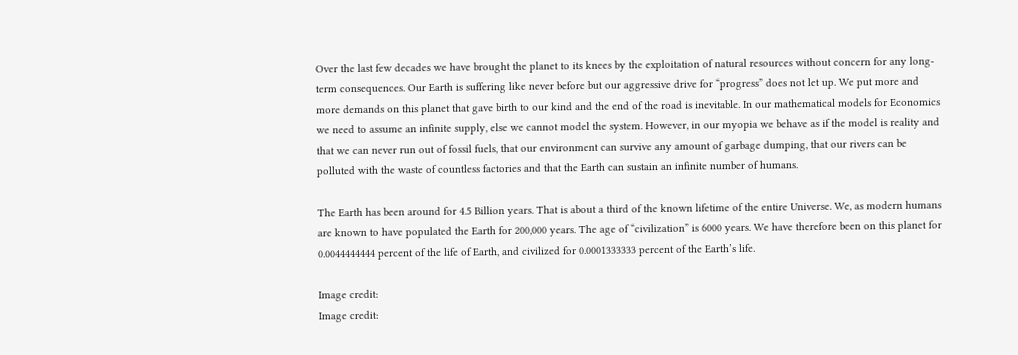Over the last few decades we have brought the planet to its knees by the exploitation of natural resources without concern for any long-term consequences. Our Earth is suffering like never before but our aggressive drive for “progress” does not let up. We put more and more demands on this planet that gave birth to our kind and the end of the road is inevitable. In our mathematical models for Economics we need to assume an infinite supply, else we cannot model the system. However, in our myopia we behave as if the model is reality and that we can never run out of fossil fuels, that our environment can survive any amount of garbage dumping, that our rivers can be polluted with the waste of countless factories and that the Earth can sustain an infinite number of humans.

The Earth has been around for 4.5 Billion years. That is about a third of the known lifetime of the entire Universe. We, as modern humans are known to have populated the Earth for 200,000 years. The age of “civilization” is 6000 years. We have therefore been on this planet for 0.0044444444 percent of the life of Earth, and civilized for 0.0001333333 percent of the Earth’s life.

Image credit:
Image credit: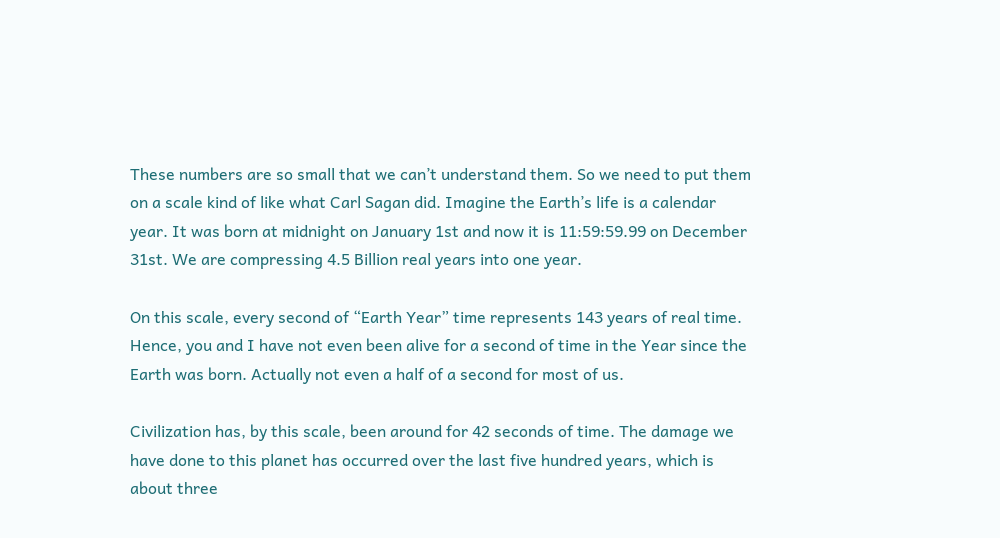These numbers are so small that we can’t understand them. So we need to put them on a scale kind of like what Carl Sagan did. Imagine the Earth’s life is a calendar year. It was born at midnight on January 1st and now it is 11:59:59.99 on December 31st. We are compressing 4.5 Billion real years into one year.

On this scale, every second of “Earth Year” time represents 143 years of real time. Hence, you and I have not even been alive for a second of time in the Year since the Earth was born. Actually not even a half of a second for most of us.

Civilization has, by this scale, been around for 42 seconds of time. The damage we have done to this planet has occurred over the last five hundred years, which is about three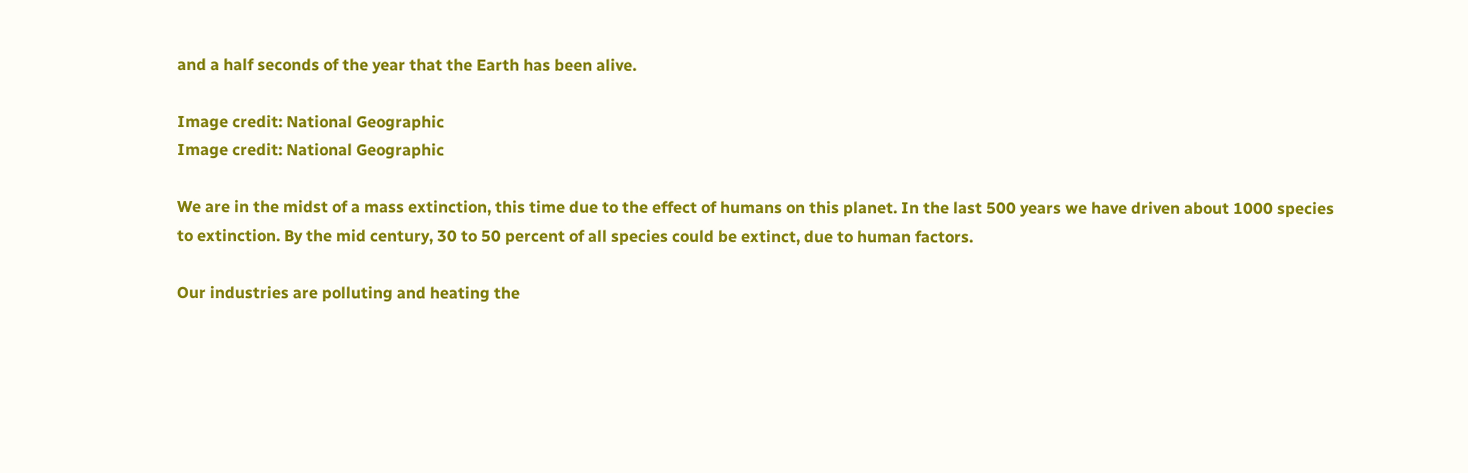and a half seconds of the year that the Earth has been alive.

Image credit: National Geographic
Image credit: National Geographic

We are in the midst of a mass extinction, this time due to the effect of humans on this planet. In the last 500 years we have driven about 1000 species to extinction. By the mid century, 30 to 50 percent of all species could be extinct, due to human factors.

Our industries are polluting and heating the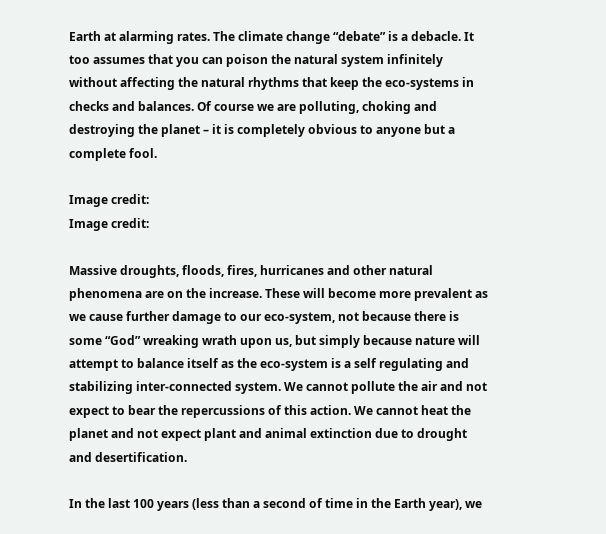Earth at alarming rates. The climate change “debate” is a debacle. It too assumes that you can poison the natural system infinitely without affecting the natural rhythms that keep the eco-systems in checks and balances. Of course we are polluting, choking and destroying the planet – it is completely obvious to anyone but a complete fool.

Image credit:
Image credit:

Massive droughts, floods, fires, hurricanes and other natural phenomena are on the increase. These will become more prevalent as we cause further damage to our eco-system, not because there is some “God” wreaking wrath upon us, but simply because nature will attempt to balance itself as the eco-system is a self regulating and stabilizing inter-connected system. We cannot pollute the air and not expect to bear the repercussions of this action. We cannot heat the planet and not expect plant and animal extinction due to drought and desertification.

In the last 100 years (less than a second of time in the Earth year), we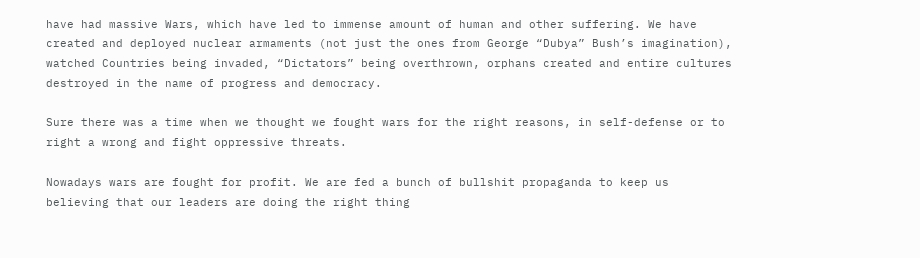have had massive Wars, which have led to immense amount of human and other suffering. We have created and deployed nuclear armaments (not just the ones from George “Dubya” Bush’s imagination), watched Countries being invaded, “Dictators” being overthrown, orphans created and entire cultures destroyed in the name of progress and democracy.

Sure there was a time when we thought we fought wars for the right reasons, in self-defense or to right a wrong and fight oppressive threats.

Nowadays wars are fought for profit. We are fed a bunch of bullshit propaganda to keep us believing that our leaders are doing the right thing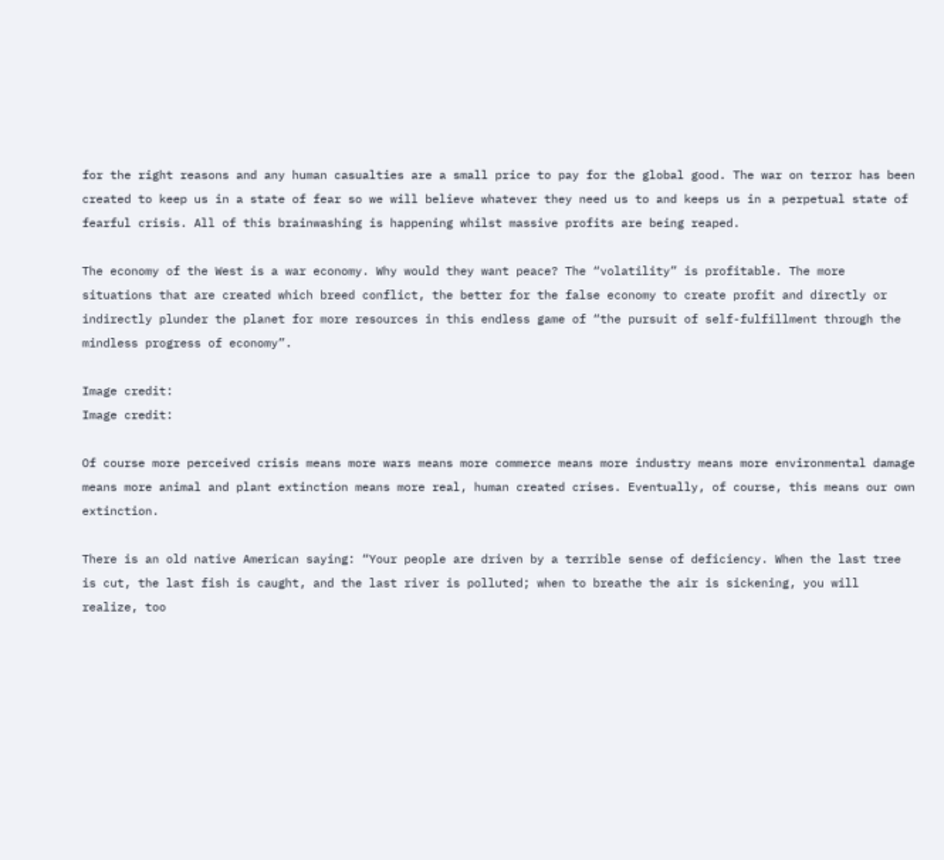for the right reasons and any human casualties are a small price to pay for the global good. The war on terror has been created to keep us in a state of fear so we will believe whatever they need us to and keeps us in a perpetual state of fearful crisis. All of this brainwashing is happening whilst massive profits are being reaped.

The economy of the West is a war economy. Why would they want peace? The “volatility” is profitable. The more situations that are created which breed conflict, the better for the false economy to create profit and directly or indirectly plunder the planet for more resources in this endless game of “the pursuit of self-fulfillment through the mindless progress of economy”.

Image credit:
Image credit:

Of course more perceived crisis means more wars means more commerce means more industry means more environmental damage means more animal and plant extinction means more real, human created crises. Eventually, of course, this means our own extinction.

There is an old native American saying: “Your people are driven by a terrible sense of deficiency. When the last tree is cut, the last fish is caught, and the last river is polluted; when to breathe the air is sickening, you will realize, too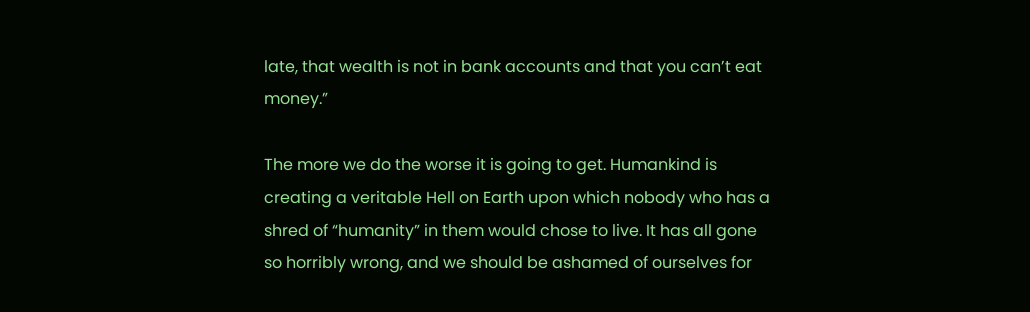late, that wealth is not in bank accounts and that you can’t eat money.”

The more we do the worse it is going to get. Humankind is creating a veritable Hell on Earth upon which nobody who has a shred of “humanity” in them would chose to live. It has all gone so horribly wrong, and we should be ashamed of ourselves for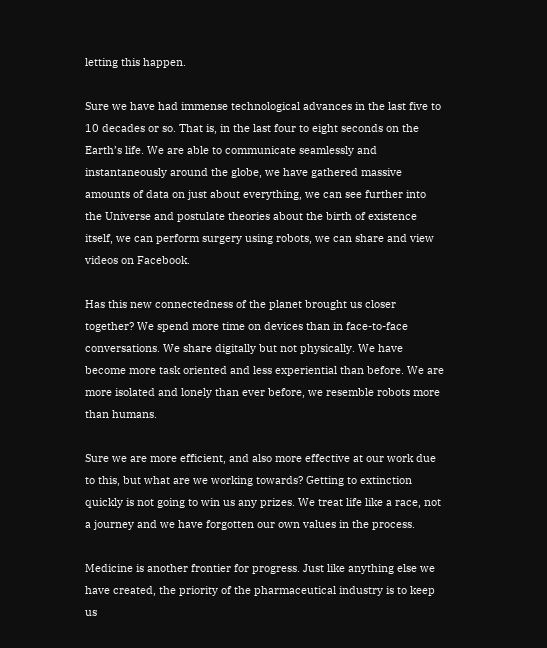letting this happen.

Sure we have had immense technological advances in the last five to 10 decades or so. That is, in the last four to eight seconds on the Earth’s life. We are able to communicate seamlessly and instantaneously around the globe, we have gathered massive amounts of data on just about everything, we can see further into the Universe and postulate theories about the birth of existence itself, we can perform surgery using robots, we can share and view videos on Facebook.

Has this new connectedness of the planet brought us closer together? We spend more time on devices than in face-to-face conversations. We share digitally but not physically. We have become more task oriented and less experiential than before. We are more isolated and lonely than ever before, we resemble robots more than humans.

Sure we are more efficient, and also more effective at our work due to this, but what are we working towards? Getting to extinction quickly is not going to win us any prizes. We treat life like a race, not a journey and we have forgotten our own values in the process.

Medicine is another frontier for progress. Just like anything else we have created, the priority of the pharmaceutical industry is to keep us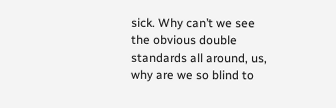sick. Why can’t we see the obvious double standards all around, us, why are we so blind to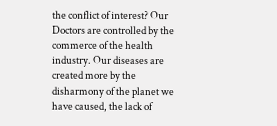the conflict of interest? Our Doctors are controlled by the commerce of the health industry. Our diseases are created more by the disharmony of the planet we have caused, the lack of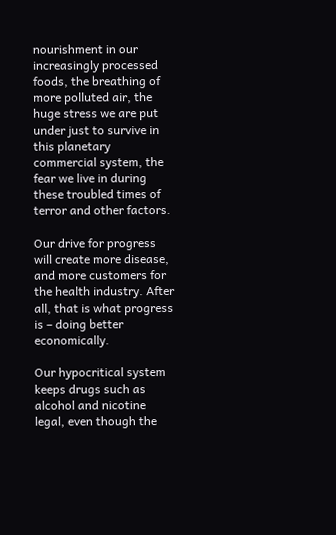nourishment in our increasingly processed foods, the breathing of more polluted air, the huge stress we are put under just to survive in this planetary commercial system, the fear we live in during these troubled times of terror and other factors.

Our drive for progress will create more disease, and more customers for the health industry. After all, that is what progress is – doing better economically.

Our hypocritical system keeps drugs such as alcohol and nicotine legal, even though the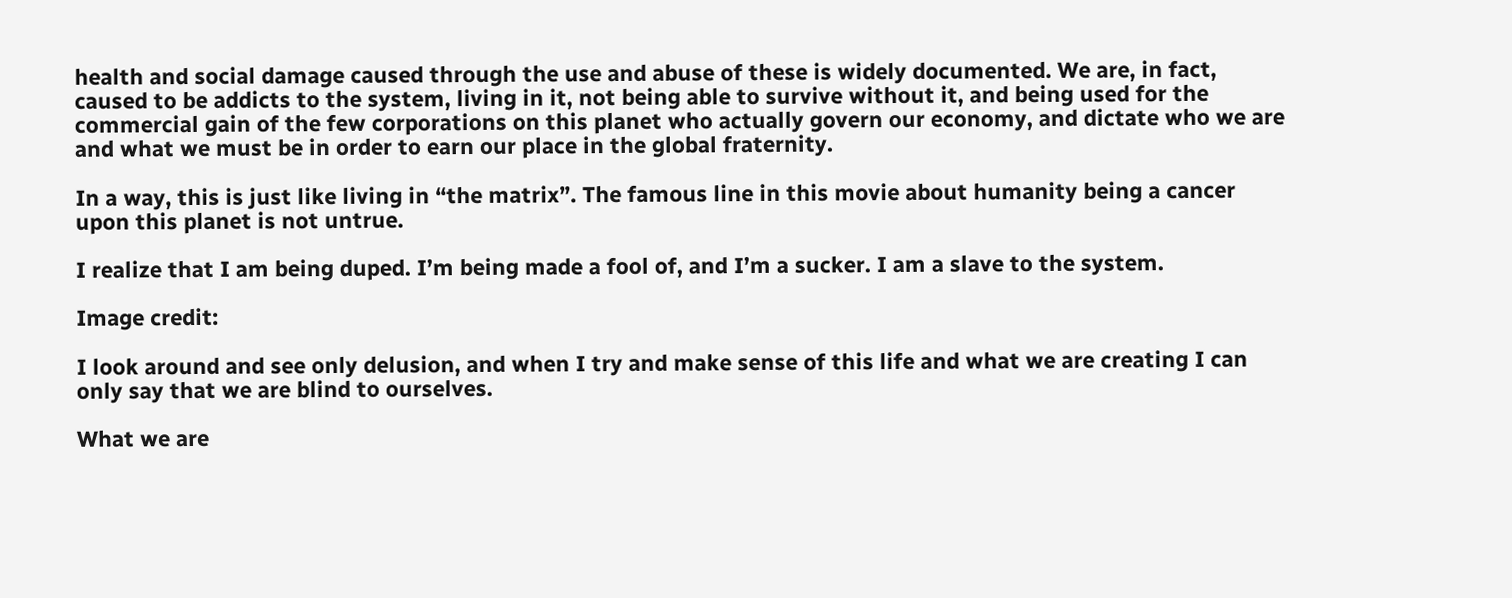health and social damage caused through the use and abuse of these is widely documented. We are, in fact, caused to be addicts to the system, living in it, not being able to survive without it, and being used for the commercial gain of the few corporations on this planet who actually govern our economy, and dictate who we are and what we must be in order to earn our place in the global fraternity.

In a way, this is just like living in “the matrix”. The famous line in this movie about humanity being a cancer upon this planet is not untrue.

I realize that I am being duped. I’m being made a fool of, and I’m a sucker. I am a slave to the system.

Image credit:

I look around and see only delusion, and when I try and make sense of this life and what we are creating I can only say that we are blind to ourselves.

What we are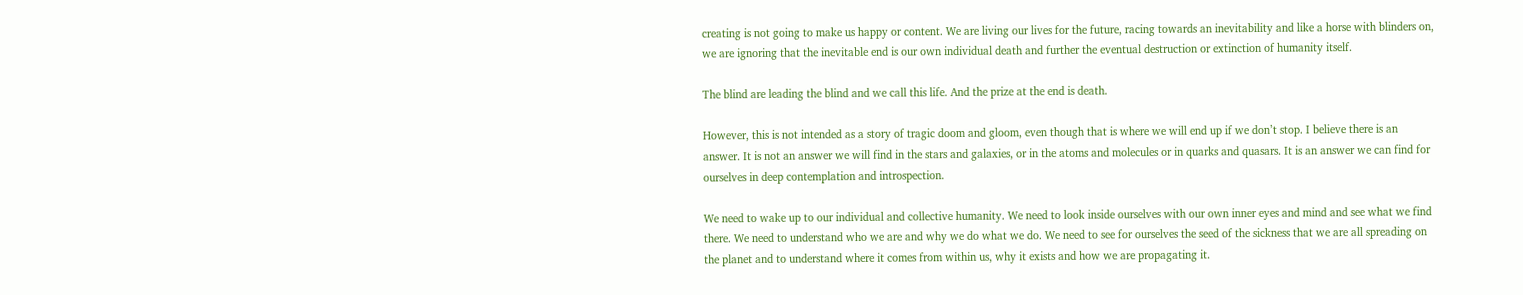creating is not going to make us happy or content. We are living our lives for the future, racing towards an inevitability and like a horse with blinders on, we are ignoring that the inevitable end is our own individual death and further the eventual destruction or extinction of humanity itself.

The blind are leading the blind and we call this life. And the prize at the end is death.

However, this is not intended as a story of tragic doom and gloom, even though that is where we will end up if we don’t stop. I believe there is an answer. It is not an answer we will find in the stars and galaxies, or in the atoms and molecules or in quarks and quasars. It is an answer we can find for ourselves in deep contemplation and introspection.

We need to wake up to our individual and collective humanity. We need to look inside ourselves with our own inner eyes and mind and see what we find there. We need to understand who we are and why we do what we do. We need to see for ourselves the seed of the sickness that we are all spreading on the planet and to understand where it comes from within us, why it exists and how we are propagating it.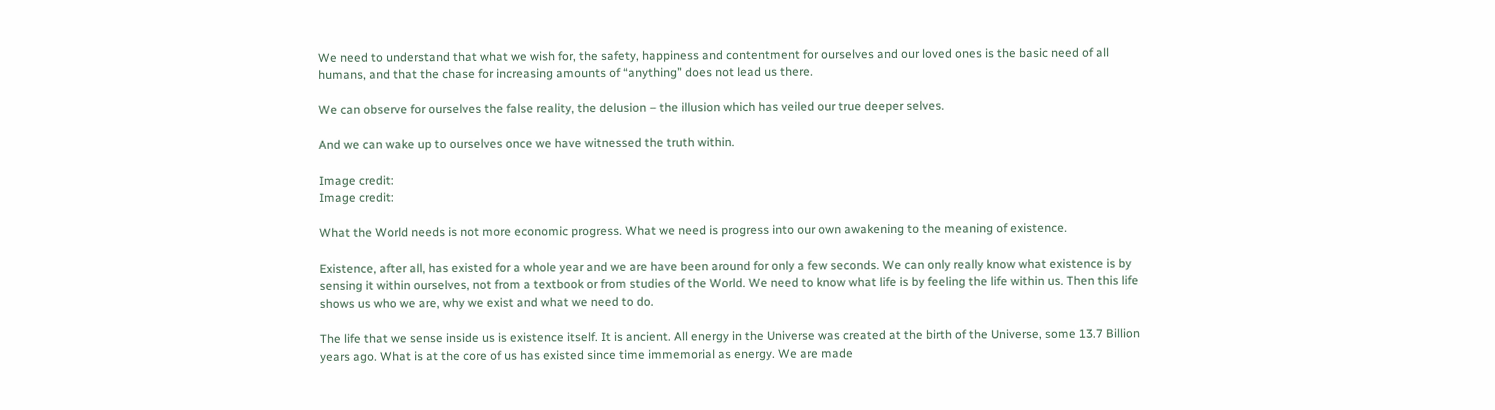We need to understand that what we wish for, the safety, happiness and contentment for ourselves and our loved ones is the basic need of all humans, and that the chase for increasing amounts of “anything” does not lead us there.

We can observe for ourselves the false reality, the delusion – the illusion which has veiled our true deeper selves.

And we can wake up to ourselves once we have witnessed the truth within.

Image credit:
Image credit:

What the World needs is not more economic progress. What we need is progress into our own awakening to the meaning of existence.

Existence, after all, has existed for a whole year and we are have been around for only a few seconds. We can only really know what existence is by sensing it within ourselves, not from a textbook or from studies of the World. We need to know what life is by feeling the life within us. Then this life shows us who we are, why we exist and what we need to do.

The life that we sense inside us is existence itself. It is ancient. All energy in the Universe was created at the birth of the Universe, some 13.7 Billion years ago. What is at the core of us has existed since time immemorial as energy. We are made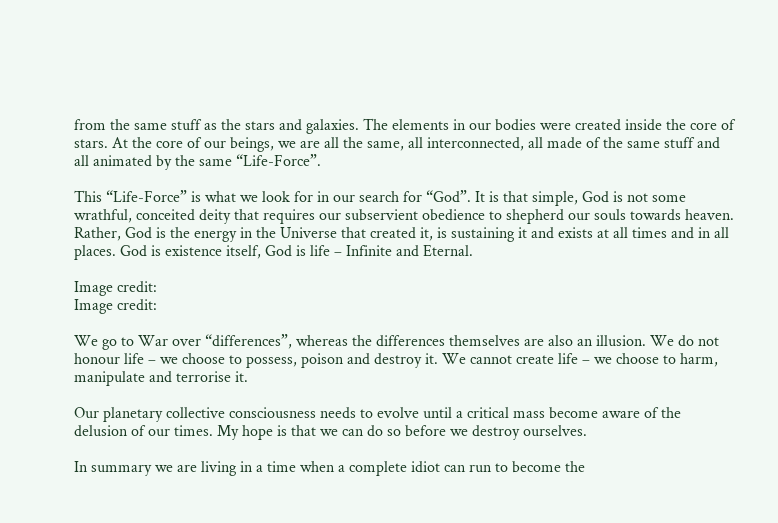from the same stuff as the stars and galaxies. The elements in our bodies were created inside the core of stars. At the core of our beings, we are all the same, all interconnected, all made of the same stuff and all animated by the same “Life-Force”.

This “Life-Force” is what we look for in our search for “God”. It is that simple, God is not some wrathful, conceited deity that requires our subservient obedience to shepherd our souls towards heaven. Rather, God is the energy in the Universe that created it, is sustaining it and exists at all times and in all places. God is existence itself, God is life – Infinite and Eternal.

Image credit:
Image credit:

We go to War over “differences”, whereas the differences themselves are also an illusion. We do not honour life – we choose to possess, poison and destroy it. We cannot create life – we choose to harm, manipulate and terrorise it.

Our planetary collective consciousness needs to evolve until a critical mass become aware of the delusion of our times. My hope is that we can do so before we destroy ourselves.

In summary we are living in a time when a complete idiot can run to become the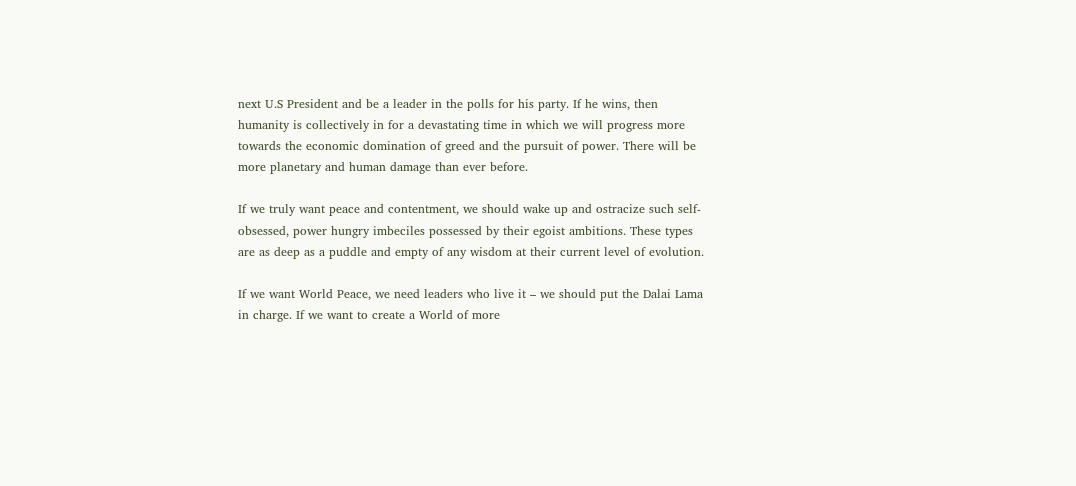next U.S President and be a leader in the polls for his party. If he wins, then humanity is collectively in for a devastating time in which we will progress more towards the economic domination of greed and the pursuit of power. There will be more planetary and human damage than ever before.

If we truly want peace and contentment, we should wake up and ostracize such self-obsessed, power hungry imbeciles possessed by their egoist ambitions. These types are as deep as a puddle and empty of any wisdom at their current level of evolution.

If we want World Peace, we need leaders who live it – we should put the Dalai Lama in charge. If we want to create a World of more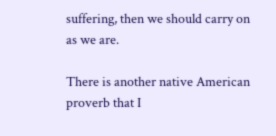suffering, then we should carry on as we are.

There is another native American proverb that I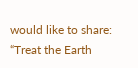would like to share: “Treat the Earth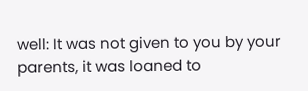well: It was not given to you by your parents, it was loaned to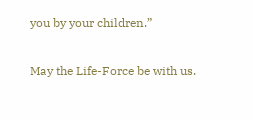you by your children.”

May the Life-Force be with us.